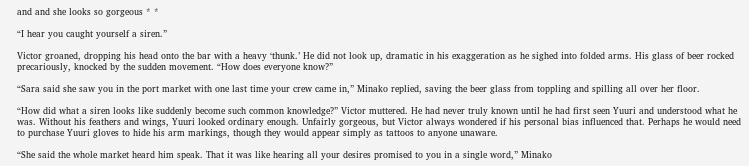and and she looks so gorgeous * *

“I hear you caught yourself a siren.”

Victor groaned, dropping his head onto the bar with a heavy ‘thunk.’ He did not look up, dramatic in his exaggeration as he sighed into folded arms. His glass of beer rocked precariously, knocked by the sudden movement. “How does everyone know?”

“Sara said she saw you in the port market with one last time your crew came in,” Minako replied, saving the beer glass from toppling and spilling all over her floor.

“How did what a siren looks like suddenly become such common knowledge?” Victor muttered. He had never truly known until he had first seen Yuuri and understood what he was. Without his feathers and wings, Yuuri looked ordinary enough. Unfairly gorgeous, but Victor always wondered if his personal bias influenced that. Perhaps he would need to purchase Yuuri gloves to hide his arm markings, though they would appear simply as tattoos to anyone unaware.

“She said the whole market heard him speak. That it was like hearing all your desires promised to you in a single word,” Minako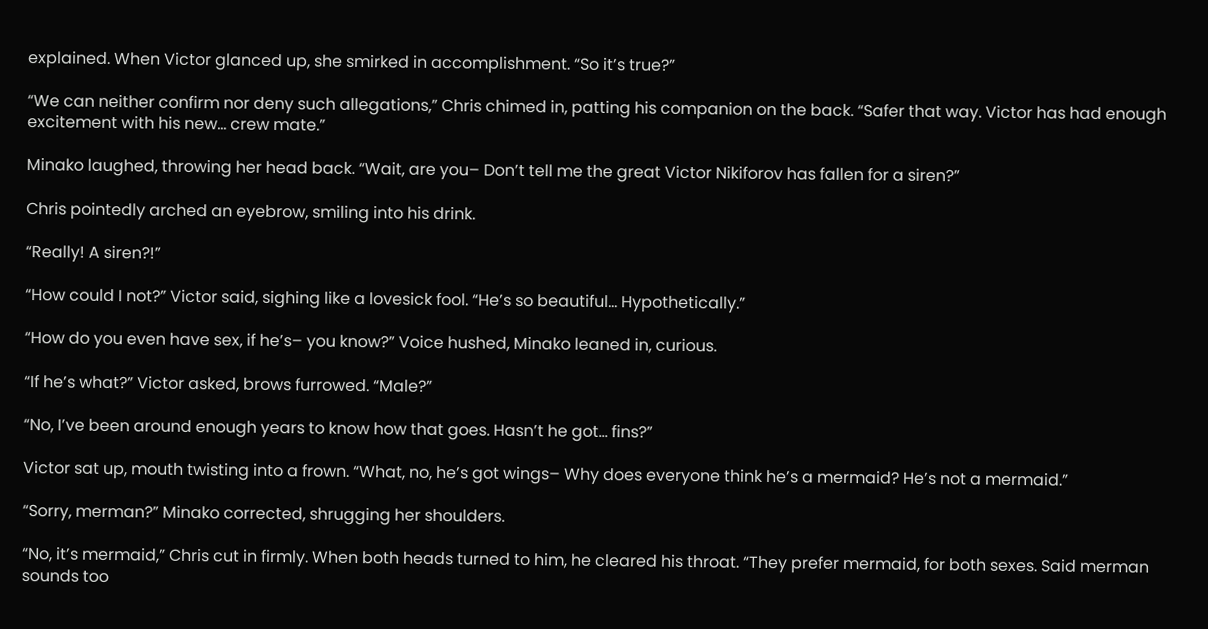explained. When Victor glanced up, she smirked in accomplishment. “So it’s true?”

“We can neither confirm nor deny such allegations,” Chris chimed in, patting his companion on the back. “Safer that way. Victor has had enough excitement with his new… crew mate.”

Minako laughed, throwing her head back. “Wait, are you– Don’t tell me the great Victor Nikiforov has fallen for a siren?”

Chris pointedly arched an eyebrow, smiling into his drink.

“Really! A siren?!”

“How could I not?” Victor said, sighing like a lovesick fool. “He’s so beautiful… Hypothetically.”

“How do you even have sex, if he’s– you know?” Voice hushed, Minako leaned in, curious.

“If he’s what?” Victor asked, brows furrowed. “Male?”

“No, I’ve been around enough years to know how that goes. Hasn’t he got… fins?”

Victor sat up, mouth twisting into a frown. “What, no, he’s got wings– Why does everyone think he’s a mermaid? He’s not a mermaid.”

“Sorry, merman?” Minako corrected, shrugging her shoulders.

“No, it’s mermaid,” Chris cut in firmly. When both heads turned to him, he cleared his throat. “They prefer mermaid, for both sexes. Said merman sounds too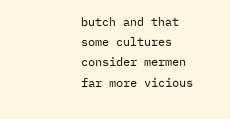butch and that some cultures consider mermen far more vicious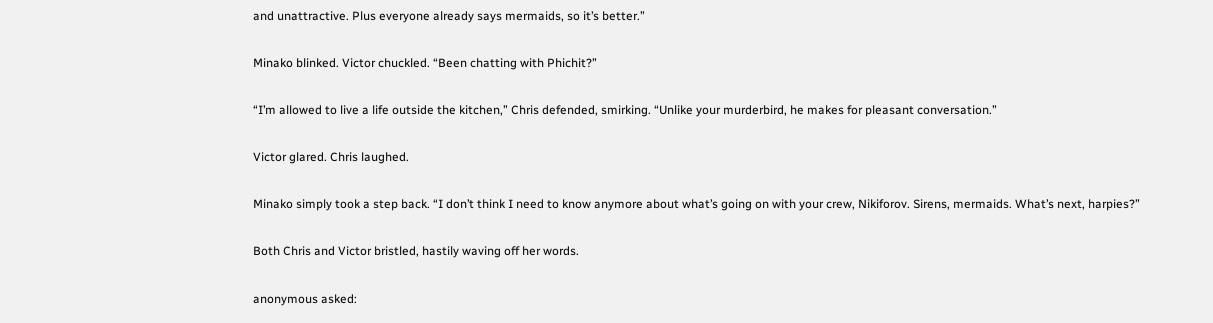and unattractive. Plus everyone already says mermaids, so it’s better.”

Minako blinked. Victor chuckled. “Been chatting with Phichit?”

“I’m allowed to live a life outside the kitchen,” Chris defended, smirking. “Unlike your murderbird, he makes for pleasant conversation.”

Victor glared. Chris laughed.

Minako simply took a step back. “I don’t think I need to know anymore about what’s going on with your crew, Nikiforov. Sirens, mermaids. What’s next, harpies?”

Both Chris and Victor bristled, hastily waving off her words.

anonymous asked: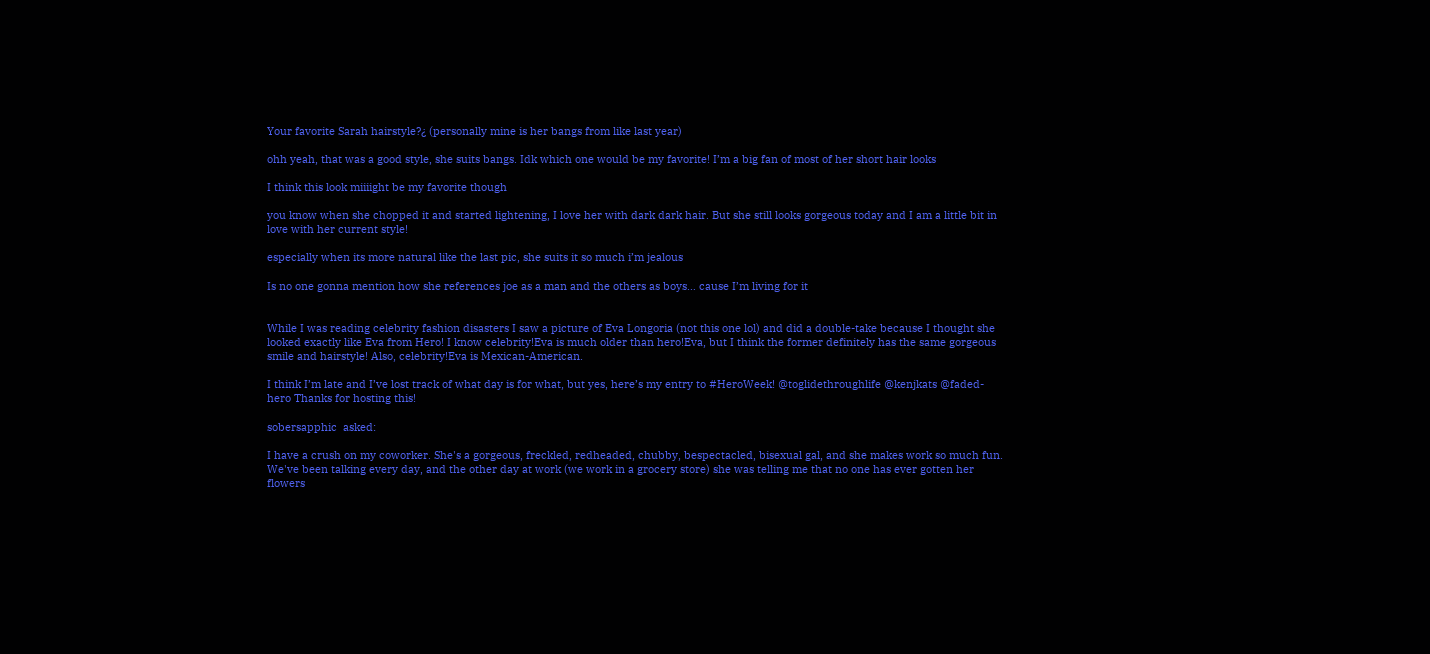Your favorite Sarah hairstyle?¿ (personally mine is her bangs from like last year)

ohh yeah, that was a good style, she suits bangs. Idk which one would be my favorite! I’m a big fan of most of her short hair looks

I think this look miiiight be my favorite though

you know when she chopped it and started lightening, I love her with dark dark hair. But she still looks gorgeous today and I am a little bit in love with her current style!

especially when its more natural like the last pic, she suits it so much i’m jealous

Is no one gonna mention how she references joe as a man and the others as boys… cause I’m living for it


While I was reading celebrity fashion disasters I saw a picture of Eva Longoria (not this one lol) and did a double-take because I thought she looked exactly like Eva from Hero! I know celebrity!Eva is much older than hero!Eva, but I think the former definitely has the same gorgeous smile and hairstyle! Also, celebrity!Eva is Mexican-American.

I think I’m late and I’ve lost track of what day is for what, but yes, here’s my entry to #HeroWeek! @toglidethroughlife @kenjkats @faded-hero Thanks for hosting this!

sobersapphic  asked:

I have a crush on my coworker. She's a gorgeous, freckled, redheaded, chubby, bespectacled, bisexual gal, and she makes work so much fun. We've been talking every day, and the other day at work (we work in a grocery store) she was telling me that no one has ever gotten her flowers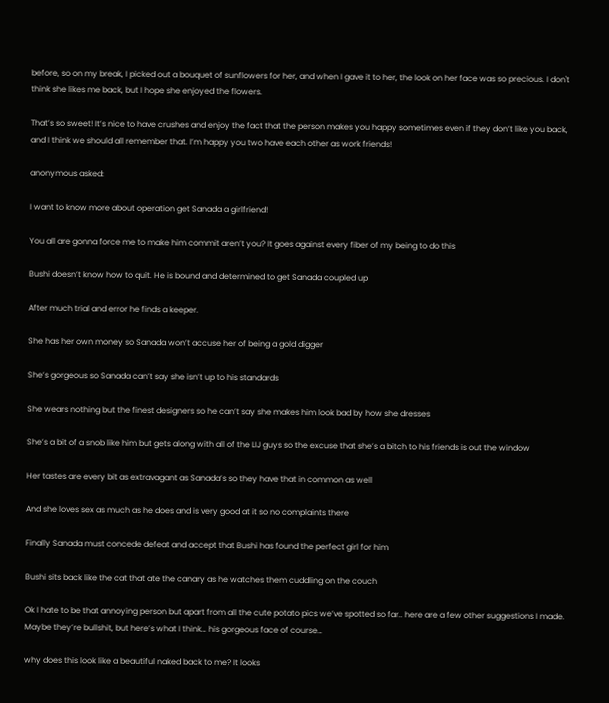before, so on my break, I picked out a bouquet of sunflowers for her, and when I gave it to her, the look on her face was so precious. I don't think she likes me back, but I hope she enjoyed the flowers.

That’s so sweet! It’s nice to have crushes and enjoy the fact that the person makes you happy sometimes even if they don’t like you back, and I think we should all remember that. I’m happy you two have each other as work friends!

anonymous asked:

I want to know more about operation get Sanada a girlfriend!

You all are gonna force me to make him commit aren’t you? It goes against every fiber of my being to do this

Bushi doesn’t know how to quit. He is bound and determined to get Sanada coupled up

After much trial and error he finds a keeper.

She has her own money so Sanada won’t accuse her of being a gold digger

She’s gorgeous so Sanada can’t say she isn’t up to his standards

She wears nothing but the finest designers so he can’t say she makes him look bad by how she dresses

She’s a bit of a snob like him but gets along with all of the LIJ guys so the excuse that she’s a bitch to his friends is out the window

Her tastes are every bit as extravagant as Sanada’s so they have that in common as well

And she loves sex as much as he does and is very good at it so no complaints there

Finally Sanada must concede defeat and accept that Bushi has found the perfect girl for him

Bushi sits back like the cat that ate the canary as he watches them cuddling on the couch

Ok I hate to be that annoying person but apart from all the cute potato pics we’ve spotted so far.. here are a few other suggestions I made. Maybe they’re bullshit, but here’s what I think… his gorgeous face of course…

why does this look like a beautiful naked back to me? It looks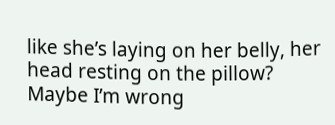like she’s laying on her belly, her head resting on the pillow? Maybe I’m wrong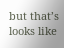but that’s looks like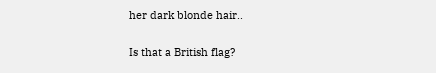her dark blonde hair..

Is that a British flag?